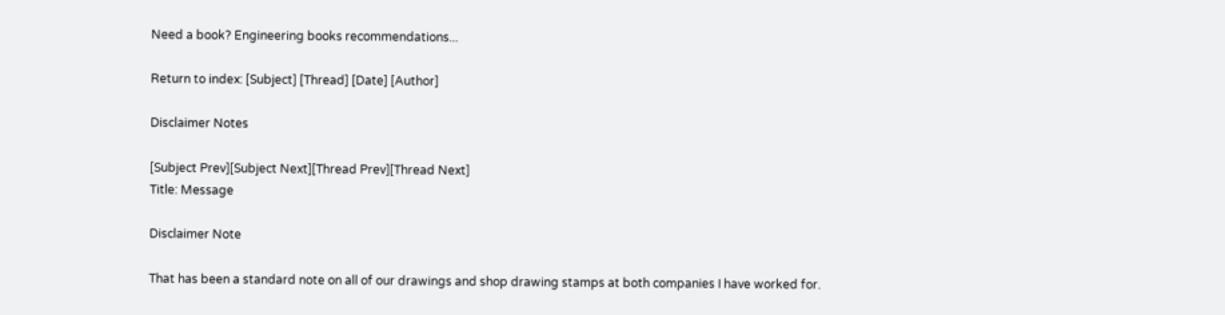Need a book? Engineering books recommendations...

Return to index: [Subject] [Thread] [Date] [Author]

Disclaimer Notes

[Subject Prev][Subject Next][Thread Prev][Thread Next]
Title: Message

Disclaimer Note

That has been a standard note on all of our drawings and shop drawing stamps at both companies I have worked for.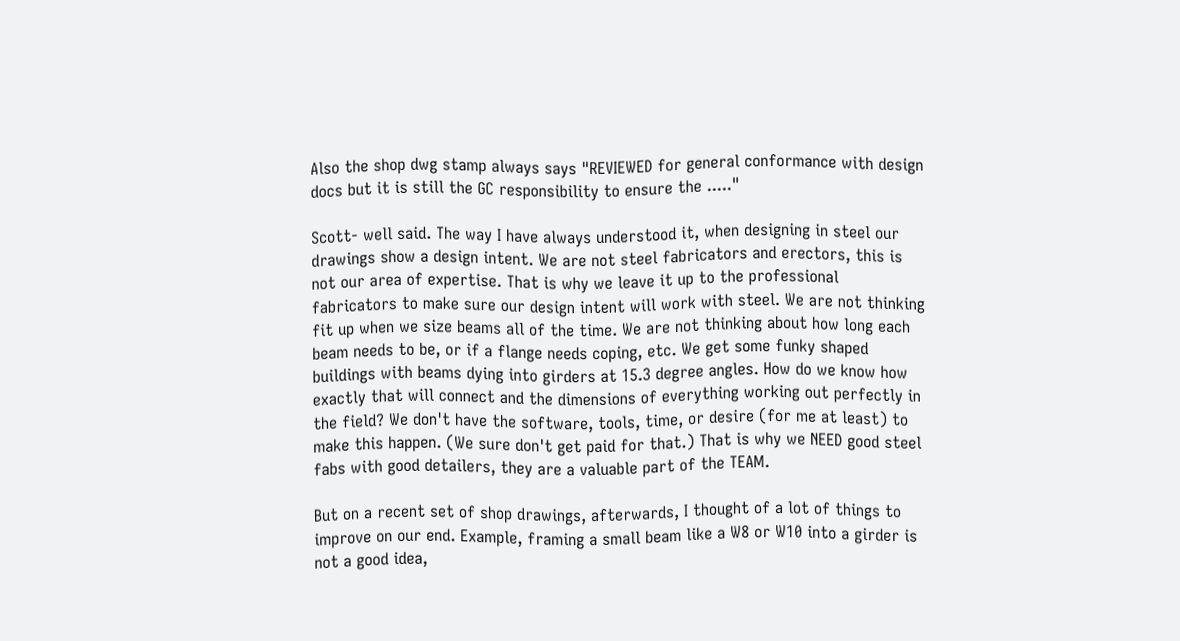Also the shop dwg stamp always says "REVIEWED for general conformance with design docs but it is still the GC responsibility to ensure the ....."

Scott- well said. The way I have always understood it, when designing in steel our drawings show a design intent. We are not steel fabricators and erectors, this is not our area of expertise. That is why we leave it up to the professional fabricators to make sure our design intent will work with steel. We are not thinking fit up when we size beams all of the time. We are not thinking about how long each beam needs to be, or if a flange needs coping, etc. We get some funky shaped buildings with beams dying into girders at 15.3 degree angles. How do we know how exactly that will connect and the dimensions of everything working out perfectly in the field? We don't have the software, tools, time, or desire (for me at least) to make this happen. (We sure don't get paid for that.) That is why we NEED good steel fabs with good detailers, they are a valuable part of the TEAM.

But on a recent set of shop drawings, afterwards, I thought of a lot of things to improve on our end. Example, framing a small beam like a W8 or W10 into a girder is not a good idea,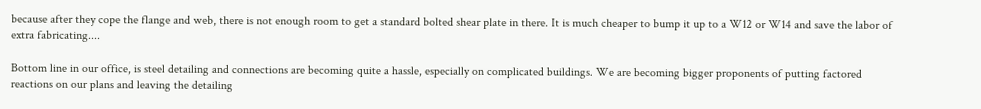because after they cope the flange and web, there is not enough room to get a standard bolted shear plate in there. It is much cheaper to bump it up to a W12 or W14 and save the labor of extra fabricating....

Bottom line in our office, is steel detailing and connections are becoming quite a hassle, especially on complicated buildings. We are becoming bigger proponents of putting factored reactions on our plans and leaving the detailing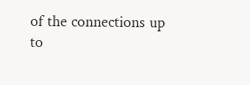of the connections up to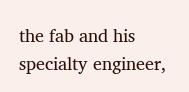the fab and his specialty engineer,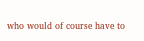who would of course have to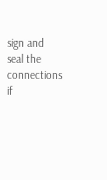sign and seal the connections if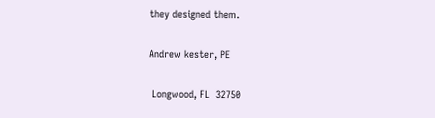they designed them.

Andrew kester, PE

 Longwood, FL  32750